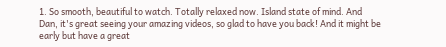1. So smooth, beautiful to watch. Totally relaxed now. Island state of mind. And Dan, it's great seeing your amazing videos, so glad to have you back! And it might be early but have a great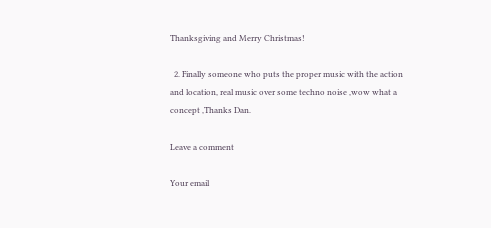Thanksgiving and Merry Christmas!

  2. Finally someone who puts the proper music with the action and location, real music over some techno noise ,wow what a concept ,Thanks Dan.

Leave a comment

Your email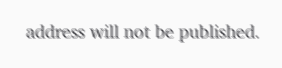address will not be published.